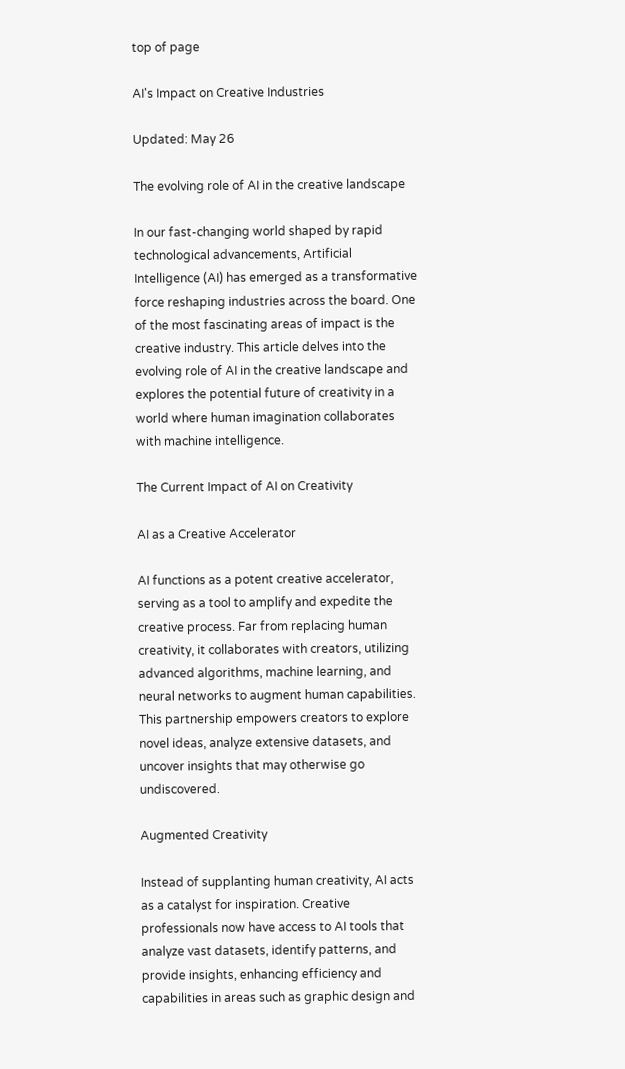top of page

AI's Impact on Creative Industries

Updated: May 26

The evolving role of AI in the creative landscape

In our fast-changing world shaped by rapid technological advancements, Artificial Intelligence (AI) has emerged as a transformative force reshaping industries across the board. One of the most fascinating areas of impact is the creative industry. This article delves into the evolving role of AI in the creative landscape and explores the potential future of creativity in a world where human imagination collaborates with machine intelligence.

The Current Impact of AI on Creativity

AI as a Creative Accelerator

AI functions as a potent creative accelerator, serving as a tool to amplify and expedite the creative process. Far from replacing human creativity, it collaborates with creators, utilizing advanced algorithms, machine learning, and neural networks to augment human capabilities. This partnership empowers creators to explore novel ideas, analyze extensive datasets, and uncover insights that may otherwise go undiscovered.

Augmented Creativity

Instead of supplanting human creativity, AI acts as a catalyst for inspiration. Creative professionals now have access to AI tools that analyze vast datasets, identify patterns, and provide insights, enhancing efficiency and capabilities in areas such as graphic design and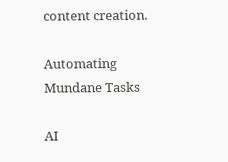content creation.

Automating Mundane Tasks

AI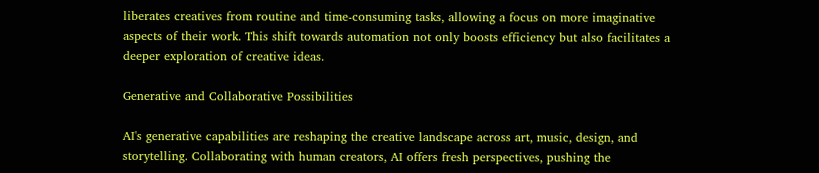liberates creatives from routine and time-consuming tasks, allowing a focus on more imaginative aspects of their work. This shift towards automation not only boosts efficiency but also facilitates a deeper exploration of creative ideas.

Generative and Collaborative Possibilities

AI's generative capabilities are reshaping the creative landscape across art, music, design, and storytelling. Collaborating with human creators, AI offers fresh perspectives, pushing the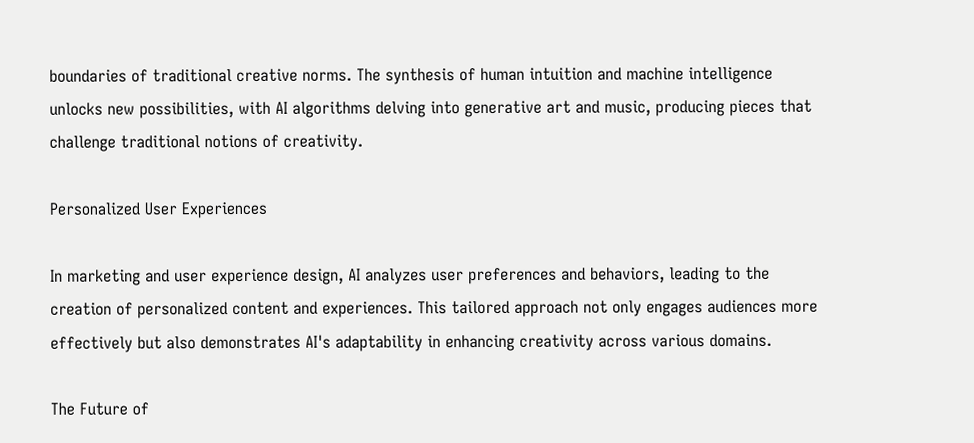boundaries of traditional creative norms. The synthesis of human intuition and machine intelligence unlocks new possibilities, with AI algorithms delving into generative art and music, producing pieces that challenge traditional notions of creativity.

Personalized User Experiences

In marketing and user experience design, AI analyzes user preferences and behaviors, leading to the creation of personalized content and experiences. This tailored approach not only engages audiences more effectively but also demonstrates AI's adaptability in enhancing creativity across various domains.

The Future of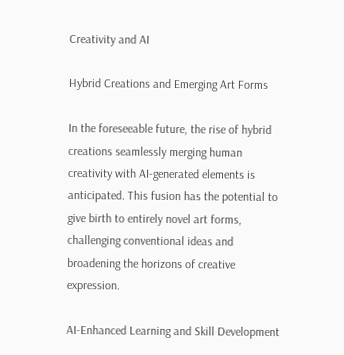Creativity and AI

Hybrid Creations and Emerging Art Forms

In the foreseeable future, the rise of hybrid creations seamlessly merging human creativity with AI-generated elements is anticipated. This fusion has the potential to give birth to entirely novel art forms, challenging conventional ideas and broadening the horizons of creative expression.

AI-Enhanced Learning and Skill Development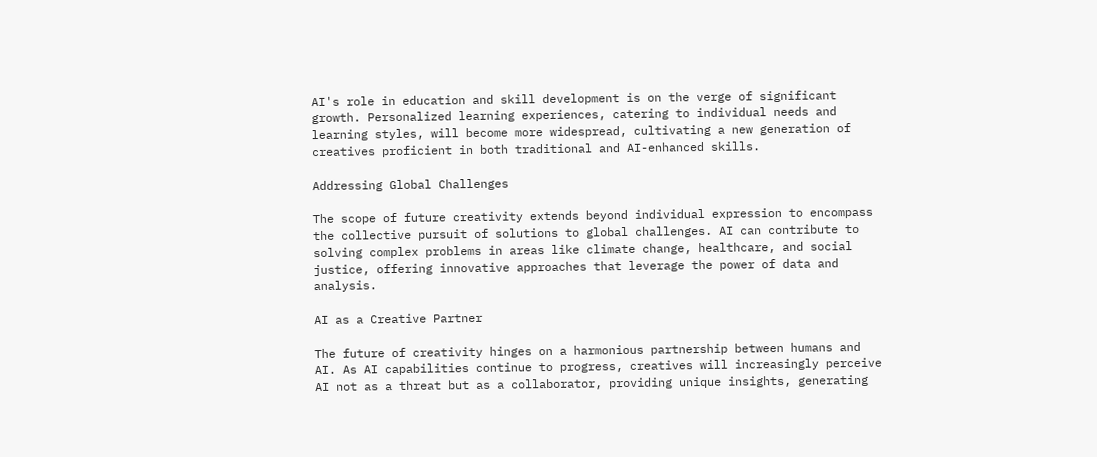AI's role in education and skill development is on the verge of significant growth. Personalized learning experiences, catering to individual needs and learning styles, will become more widespread, cultivating a new generation of creatives proficient in both traditional and AI-enhanced skills.

Addressing Global Challenges

The scope of future creativity extends beyond individual expression to encompass the collective pursuit of solutions to global challenges. AI can contribute to solving complex problems in areas like climate change, healthcare, and social justice, offering innovative approaches that leverage the power of data and analysis.

AI as a Creative Partner

The future of creativity hinges on a harmonious partnership between humans and AI. As AI capabilities continue to progress, creatives will increasingly perceive AI not as a threat but as a collaborator, providing unique insights, generating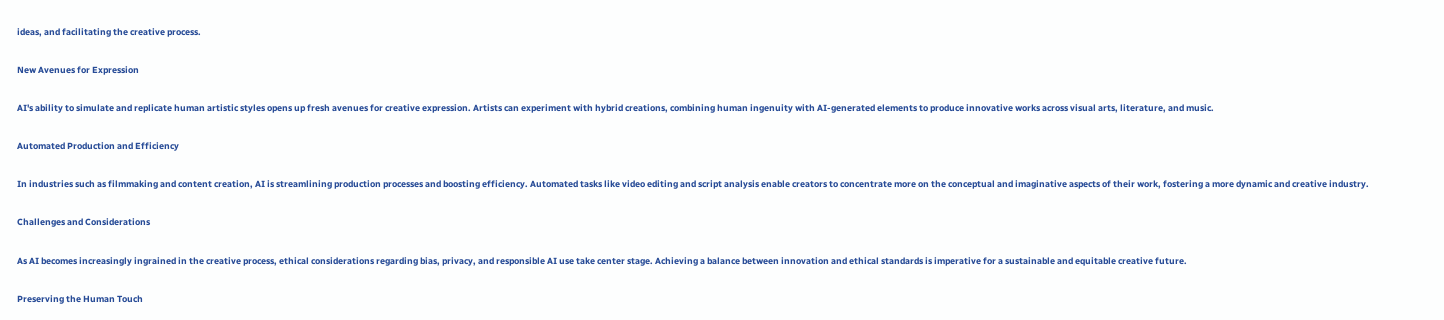ideas, and facilitating the creative process.

New Avenues for Expression

AI's ability to simulate and replicate human artistic styles opens up fresh avenues for creative expression. Artists can experiment with hybrid creations, combining human ingenuity with AI-generated elements to produce innovative works across visual arts, literature, and music.

Automated Production and Efficiency

In industries such as filmmaking and content creation, AI is streamlining production processes and boosting efficiency. Automated tasks like video editing and script analysis enable creators to concentrate more on the conceptual and imaginative aspects of their work, fostering a more dynamic and creative industry.

Challenges and Considerations

As AI becomes increasingly ingrained in the creative process, ethical considerations regarding bias, privacy, and responsible AI use take center stage. Achieving a balance between innovation and ethical standards is imperative for a sustainable and equitable creative future.

Preserving the Human Touch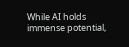While AI holds immense potential,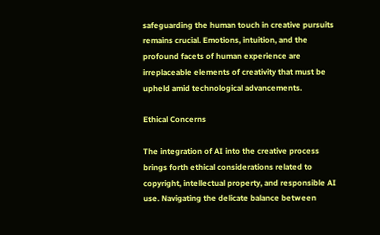safeguarding the human touch in creative pursuits remains crucial. Emotions, intuition, and the profound facets of human experience are irreplaceable elements of creativity that must be upheld amid technological advancements.

Ethical Concerns

The integration of AI into the creative process brings forth ethical considerations related to copyright, intellectual property, and responsible AI use. Navigating the delicate balance between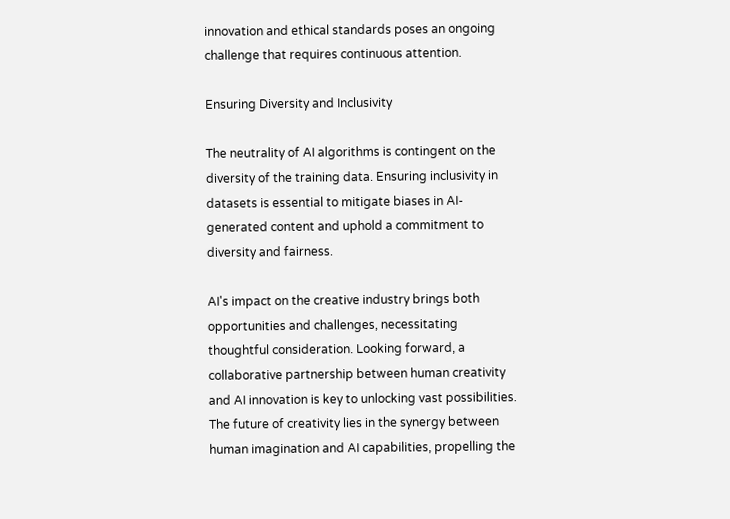innovation and ethical standards poses an ongoing challenge that requires continuous attention.

Ensuring Diversity and Inclusivity

The neutrality of AI algorithms is contingent on the diversity of the training data. Ensuring inclusivity in datasets is essential to mitigate biases in AI-generated content and uphold a commitment to diversity and fairness.

AI's impact on the creative industry brings both opportunities and challenges, necessitating thoughtful consideration. Looking forward, a collaborative partnership between human creativity and AI innovation is key to unlocking vast possibilities. The future of creativity lies in the synergy between human imagination and AI capabilities, propelling the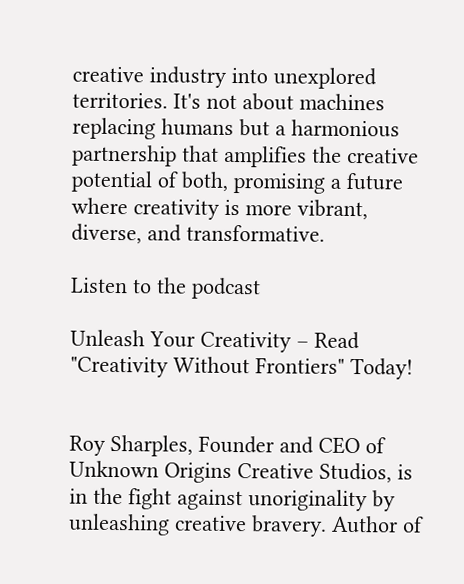creative industry into unexplored territories. It's not about machines replacing humans but a harmonious partnership that amplifies the creative potential of both, promising a future where creativity is more vibrant, diverse, and transformative.

Listen to the podcast

Unleash Your Creativity – Read "Creativity Without Frontiers" Today!


Roy Sharples, Founder and CEO of Unknown Origins Creative Studios, is in the fight against unoriginality by unleashing creative bravery. Author of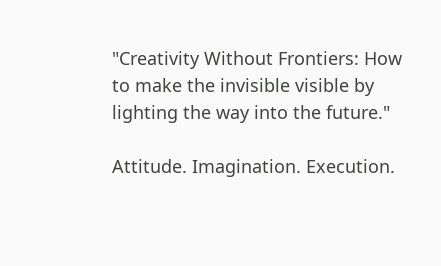"Creativity Without Frontiers: How to make the invisible visible by lighting the way into the future."

Attitude. Imagination. Execution.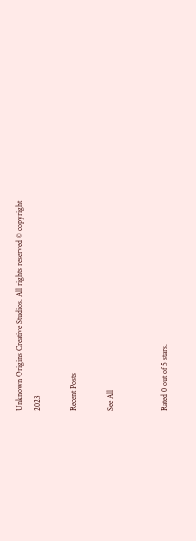Unknown Origins Creative Studios. All rights reserved © copyright 2023

Recent Posts

See All


Rated 0 out of 5 stars.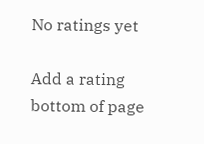No ratings yet

Add a rating
bottom of page